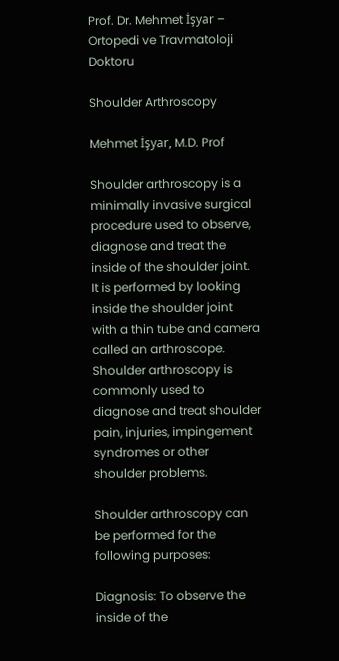Prof. Dr. Mehmet İşyar – Ortopedi ve Travmatoloji Doktoru

Shoulder Arthroscopy

Mehmet İşyar, M.D. Prof

Shoulder arthroscopy is a minimally invasive surgical procedure used to observe, diagnose and treat the inside of the shoulder joint. It is performed by looking inside the shoulder joint with a thin tube and camera called an arthroscope. Shoulder arthroscopy is commonly used to diagnose and treat shoulder pain, injuries, impingement syndromes or other shoulder problems.

Shoulder arthroscopy can be performed for the following purposes:

Diagnosis: To observe the inside of the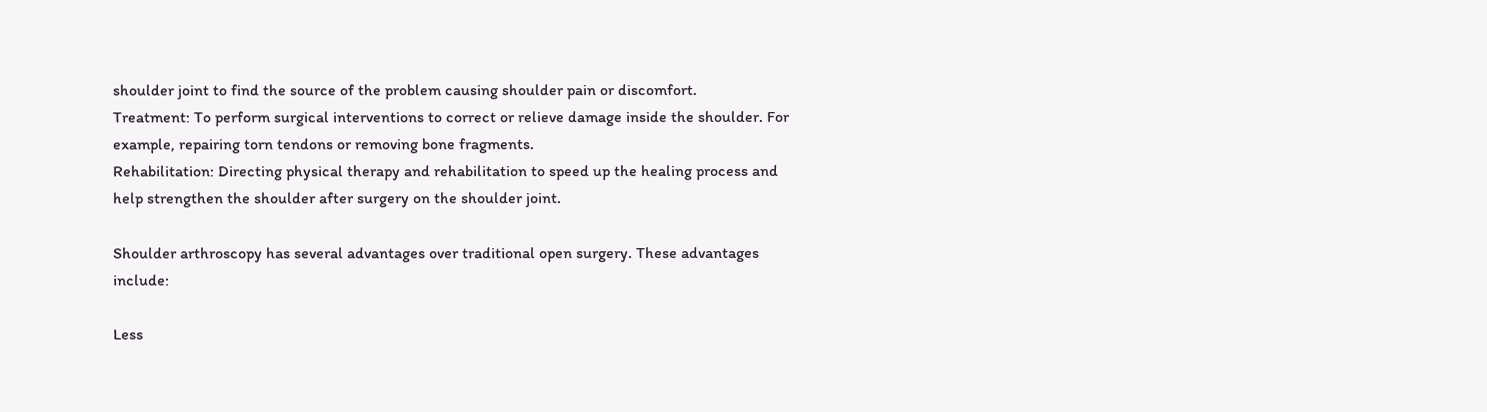shoulder joint to find the source of the problem causing shoulder pain or discomfort.
Treatment: To perform surgical interventions to correct or relieve damage inside the shoulder. For example, repairing torn tendons or removing bone fragments.
Rehabilitation: Directing physical therapy and rehabilitation to speed up the healing process and help strengthen the shoulder after surgery on the shoulder joint.

Shoulder arthroscopy has several advantages over traditional open surgery. These advantages include:

Less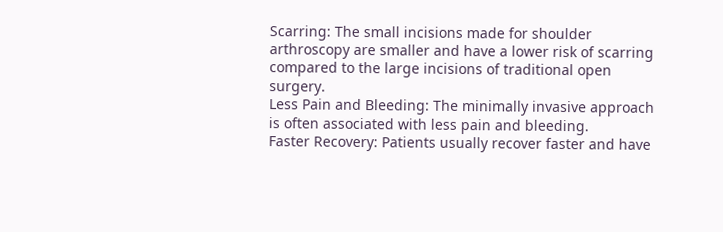Scarring: The small incisions made for shoulder arthroscopy are smaller and have a lower risk of scarring compared to the large incisions of traditional open surgery.
Less Pain and Bleeding: The minimally invasive approach is often associated with less pain and bleeding.
Faster Recovery: Patients usually recover faster and have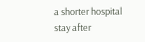a shorter hospital stay after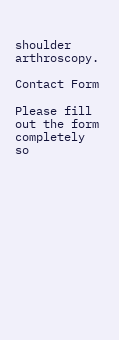shoulder arthroscopy.

Contact Form

Please fill out the form completely so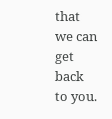that we can get back to you.